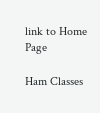link to Home Page

Ham Classes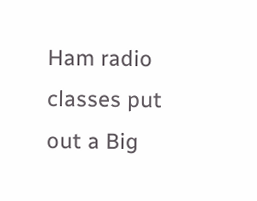Ham radio classes put out a Big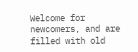Welcome for newcomers, and are filled with old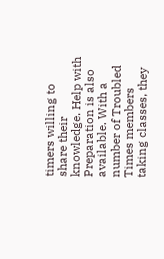timers willing to share their knowledge. Help with Preparation is also available. With a number of Troubled Times members taking classes, they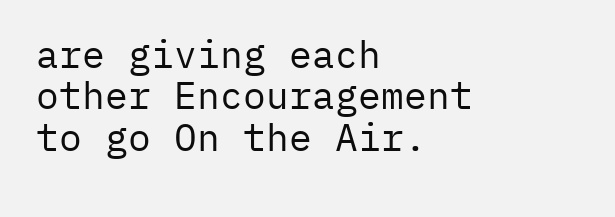are giving each other Encouragement to go On the Air.